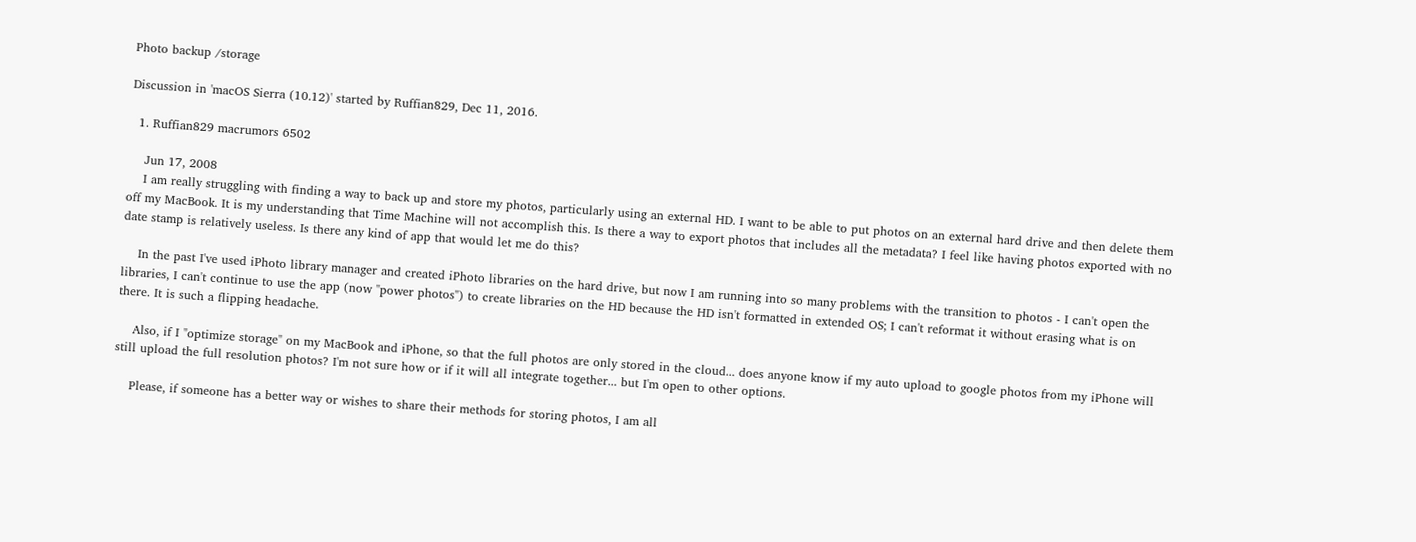Photo backup /storage

Discussion in 'macOS Sierra (10.12)' started by Ruffian829, Dec 11, 2016.

  1. Ruffian829 macrumors 6502

    Jun 17, 2008
    I am really struggling with finding a way to back up and store my photos, particularly using an external HD. I want to be able to put photos on an external hard drive and then delete them off my MacBook. It is my understanding that Time Machine will not accomplish this. Is there a way to export photos that includes all the metadata? I feel like having photos exported with no date stamp is relatively useless. Is there any kind of app that would let me do this?

    In the past I've used iPhoto library manager and created iPhoto libraries on the hard drive, but now I am running into so many problems with the transition to photos - I can't open the libraries, I can't continue to use the app (now "power photos") to create libraries on the HD because the HD isn't formatted in extended OS; I can't reformat it without erasing what is on there. It is such a flipping headache.

    Also, if I "optimize storage" on my MacBook and iPhone, so that the full photos are only stored in the cloud... does anyone know if my auto upload to google photos from my iPhone will still upload the full resolution photos? I'm not sure how or if it will all integrate together... but I'm open to other options.

    Please, if someone has a better way or wishes to share their methods for storing photos, I am all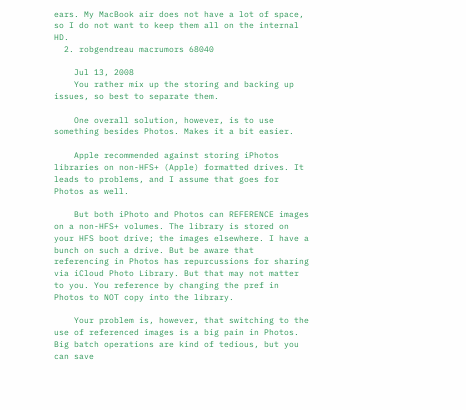ears. My MacBook air does not have a lot of space, so I do not want to keep them all on the internal HD.
  2. robgendreau macrumors 68040

    Jul 13, 2008
    You rather mix up the storing and backing up issues, so best to separate them.

    One overall solution, however, is to use something besides Photos. Makes it a bit easier.

    Apple recommended against storing iPhotos libraries on non-HFS+ (Apple) formatted drives. It leads to problems, and I assume that goes for Photos as well.

    But both iPhoto and Photos can REFERENCE images on a non-HFS+ volumes. The library is stored on your HFS boot drive; the images elsewhere. I have a bunch on such a drive. But be aware that referencing in Photos has repurcussions for sharing via iCloud Photo Library. But that may not matter to you. You reference by changing the pref in Photos to NOT copy into the library.

    Your problem is, however, that switching to the use of referenced images is a big pain in Photos. Big batch operations are kind of tedious, but you can save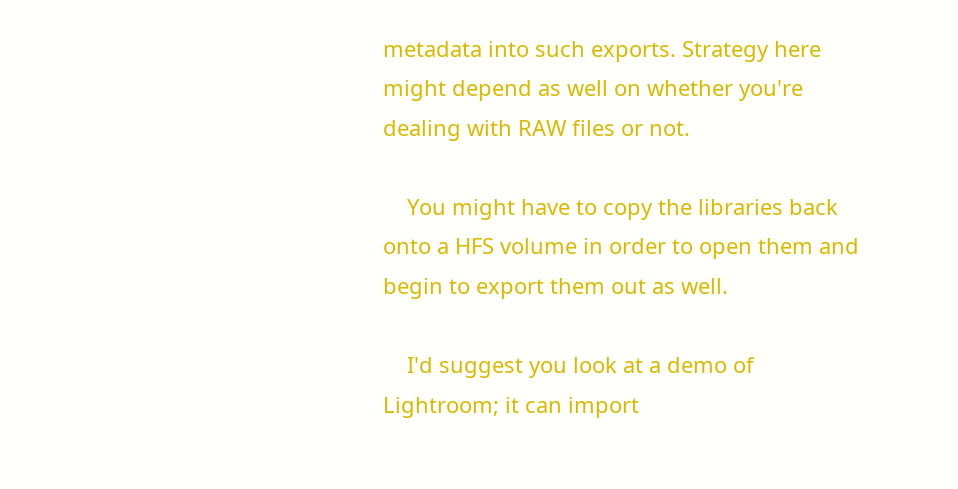metadata into such exports. Strategy here might depend as well on whether you're dealing with RAW files or not.

    You might have to copy the libraries back onto a HFS volume in order to open them and begin to export them out as well.

    I'd suggest you look at a demo of Lightroom; it can import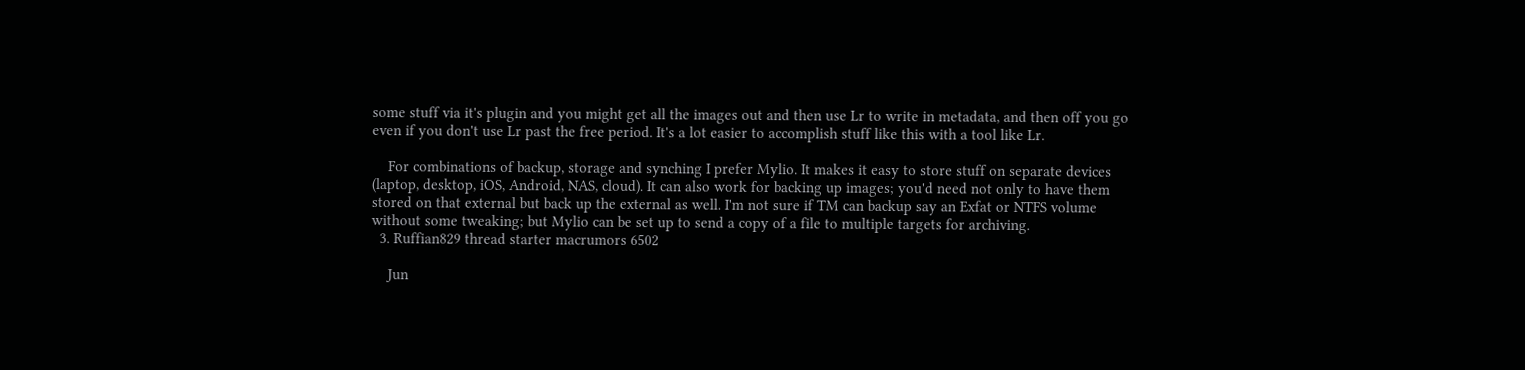some stuff via it's plugin and you might get all the images out and then use Lr to write in metadata, and then off you go even if you don't use Lr past the free period. It's a lot easier to accomplish stuff like this with a tool like Lr.

    For combinations of backup, storage and synching I prefer Mylio. It makes it easy to store stuff on separate devices (laptop, desktop, iOS, Android, NAS, cloud). It can also work for backing up images; you'd need not only to have them stored on that external but back up the external as well. I'm not sure if TM can backup say an Exfat or NTFS volume without some tweaking; but Mylio can be set up to send a copy of a file to multiple targets for archiving.
  3. Ruffian829 thread starter macrumors 6502

    Jun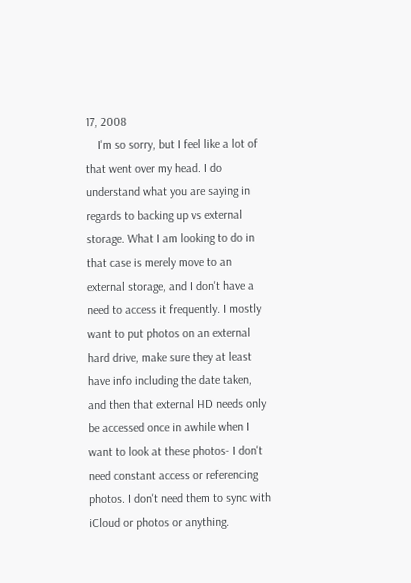17, 2008
    I'm so sorry, but I feel like a lot of that went over my head. I do understand what you are saying in regards to backing up vs external storage. What I am looking to do in that case is merely move to an external storage, and I don't have a need to access it frequently. I mostly want to put photos on an external hard drive, make sure they at least have info including the date taken, and then that external HD needs only be accessed once in awhile when I want to look at these photos- I don't need constant access or referencing photos. I don't need them to sync with iCloud or photos or anything.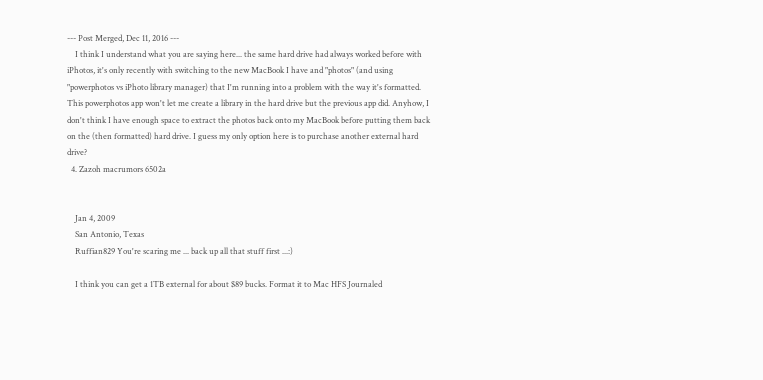--- Post Merged, Dec 11, 2016 ---
    I think I understand what you are saying here... the same hard drive had always worked before with iPhotos, it's only recently with switching to the new MacBook I have and "photos" (and using "powerphotos vs iPhoto library manager) that I'm running into a problem with the way it's formatted. This powerphotos app won't let me create a library in the hard drive but the previous app did. Anyhow, I don't think I have enough space to extract the photos back onto my MacBook before putting them back on the (then formatted) hard drive. I guess my only option here is to purchase another external hard drive?
  4. Zazoh macrumors 6502a


    Jan 4, 2009
    San Antonio, Texas
    Ruffian829 You're scaring me ... back up all that stuff first ...:)

    I think you can get a 1TB external for about $89 bucks. Format it to Mac HFS Journaled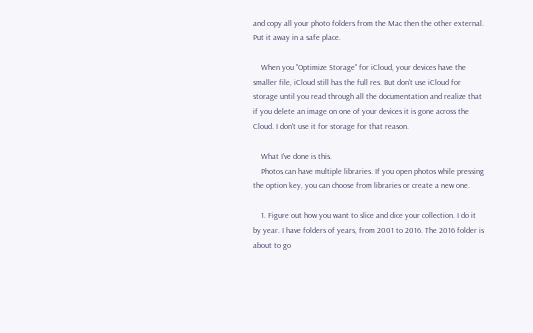and copy all your photo folders from the Mac then the other external. Put it away in a safe place.

    When you "Optimize Storage" for iCloud, your devices have the smaller file, iCloud still has the full res. But don't use iCloud for storage until you read through all the documentation and realize that if you delete an image on one of your devices it is gone across the Cloud. I don't use it for storage for that reason.

    What I've done is this.
    Photos can have multiple libraries. If you open photos while pressing the option key, you can choose from libraries or create a new one.

    1. Figure out how you want to slice and dice your collection. I do it by year. I have folders of years, from 2001 to 2016. The 2016 folder is about to go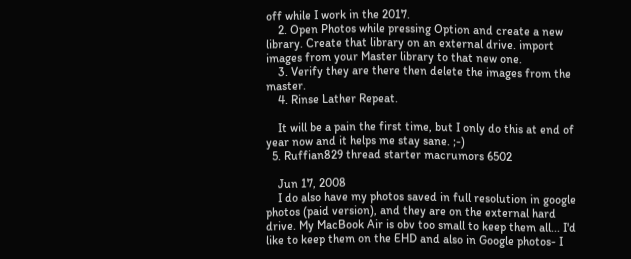off while I work in the 2017.
    2. Open Photos while pressing Option and create a new library. Create that library on an external drive. import images from your Master library to that new one.
    3. Verify they are there then delete the images from the master.
    4. Rinse Lather Repeat.

    It will be a pain the first time, but I only do this at end of year now and it helps me stay sane. ;-)
  5. Ruffian829 thread starter macrumors 6502

    Jun 17, 2008
    I do also have my photos saved in full resolution in google photos (paid version), and they are on the external hard drive. My MacBook Air is obv too small to keep them all... I'd like to keep them on the EHD and also in Google photos- I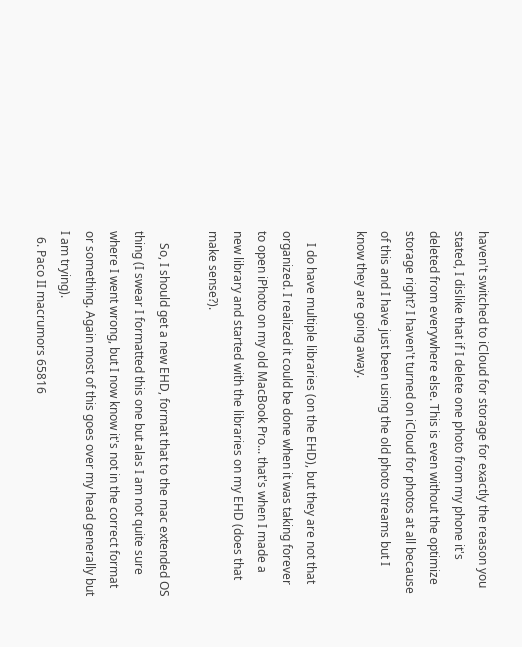haven't switched to iCloud for storage for exactly the reason you stated, I dislike that if I delete one photo from my phone it's deleted from everywhere else. This is even without the optimize storage right? I haven't turned on iCloud for photos at all because of this and I have just been using the old photo streams but I know they are going away.

    I do have multiple libraries (on the EHD), but they are not that organized. I realized it could be done when it was taking forever to open iPhoto on my old MacBook Pro... that's when I made a new library and started with the libraries on my EHD (does that make sense?).

    So, I should get a new EHD, format that to the mac extended OS thing (I swear I formatted this one but alas I am not quite sure where I went wrong, but I now know it's not in the correct format or something. Again most of this goes over my head generally but I am trying).
  6. Paco II macrumors 65816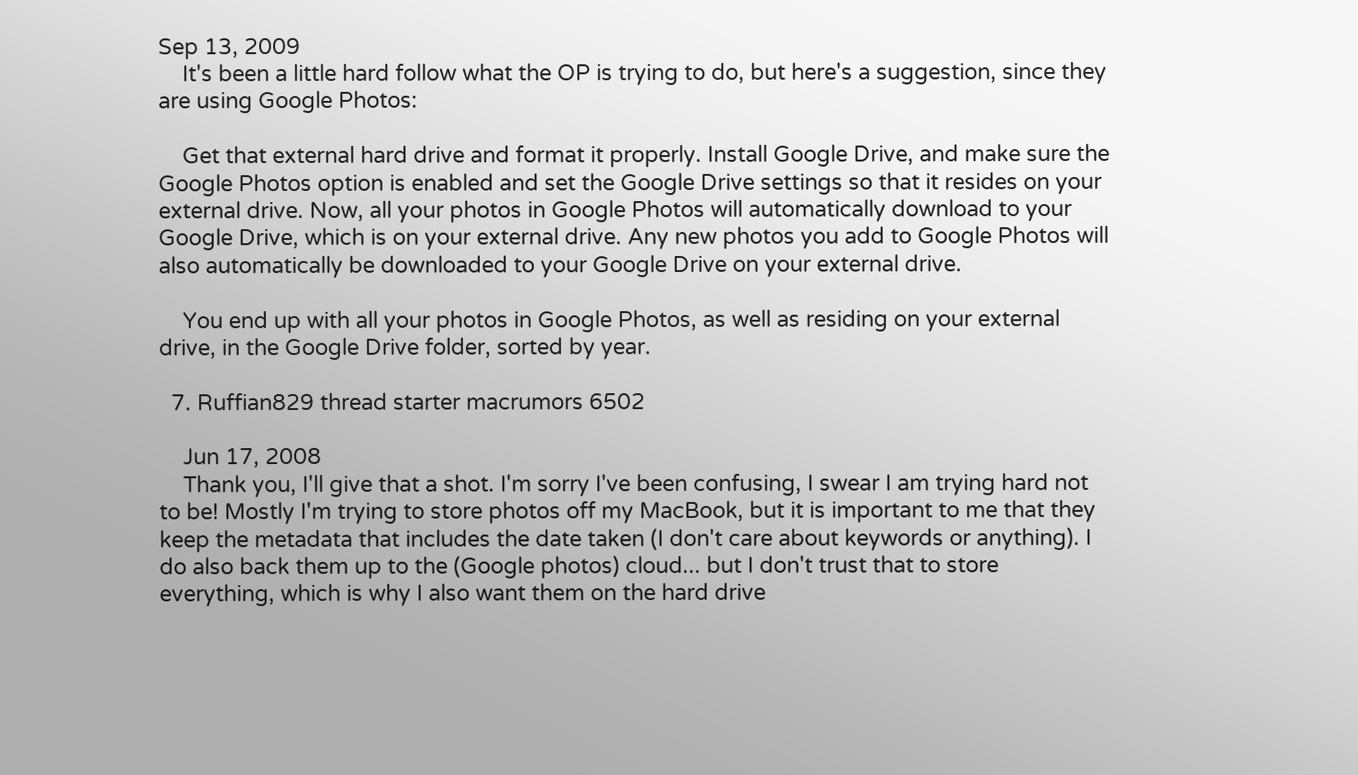Sep 13, 2009
    It's been a little hard follow what the OP is trying to do, but here's a suggestion, since they are using Google Photos:

    Get that external hard drive and format it properly. Install Google Drive, and make sure the Google Photos option is enabled and set the Google Drive settings so that it resides on your external drive. Now, all your photos in Google Photos will automatically download to your Google Drive, which is on your external drive. Any new photos you add to Google Photos will also automatically be downloaded to your Google Drive on your external drive.

    You end up with all your photos in Google Photos, as well as residing on your external drive, in the Google Drive folder, sorted by year.

  7. Ruffian829 thread starter macrumors 6502

    Jun 17, 2008
    Thank you, I'll give that a shot. I'm sorry I've been confusing, I swear I am trying hard not to be! Mostly I'm trying to store photos off my MacBook, but it is important to me that they keep the metadata that includes the date taken (I don't care about keywords or anything). I do also back them up to the (Google photos) cloud... but I don't trust that to store everything, which is why I also want them on the hard drive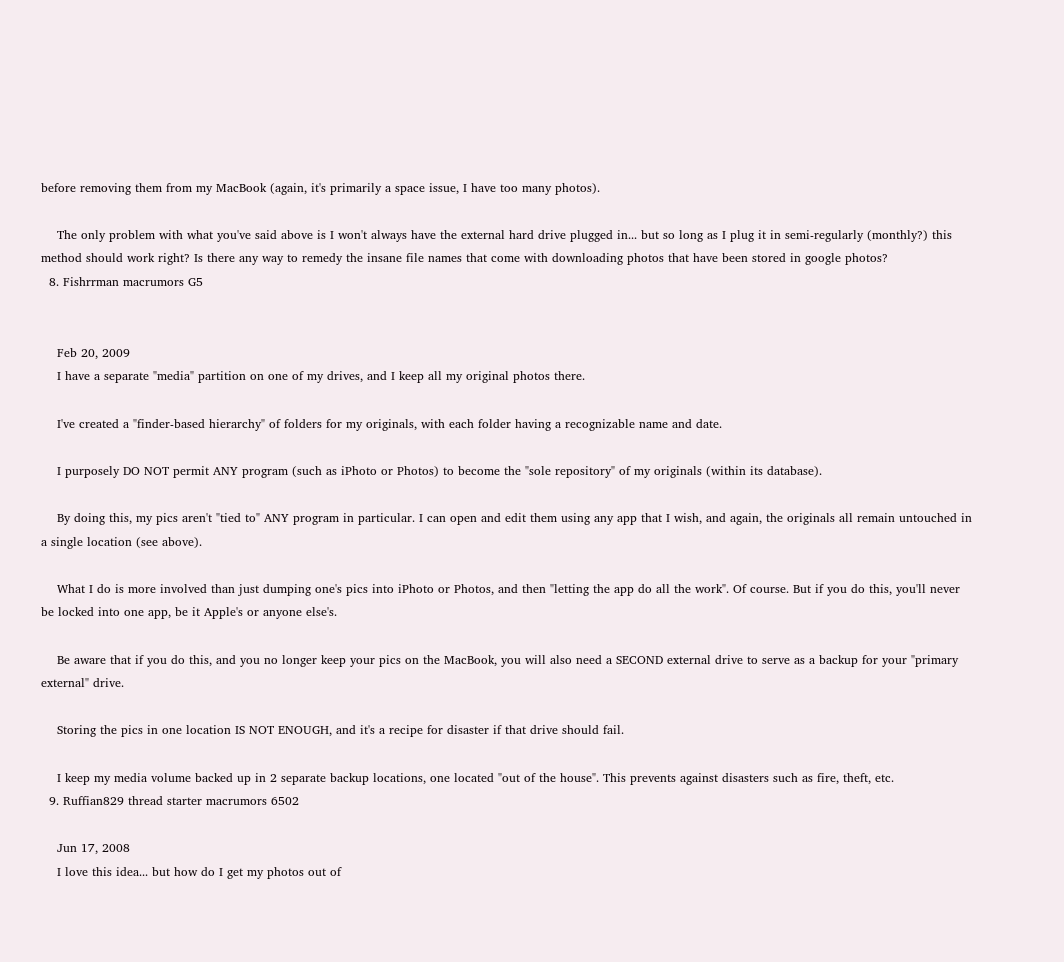before removing them from my MacBook (again, it's primarily a space issue, I have too many photos).

    The only problem with what you've said above is I won't always have the external hard drive plugged in... but so long as I plug it in semi-regularly (monthly?) this method should work right? Is there any way to remedy the insane file names that come with downloading photos that have been stored in google photos?
  8. Fishrrman macrumors G5


    Feb 20, 2009
    I have a separate "media" partition on one of my drives, and I keep all my original photos there.

    I've created a "finder-based hierarchy" of folders for my originals, with each folder having a recognizable name and date.

    I purposely DO NOT permit ANY program (such as iPhoto or Photos) to become the "sole repository" of my originals (within its database).

    By doing this, my pics aren't "tied to" ANY program in particular. I can open and edit them using any app that I wish, and again, the originals all remain untouched in a single location (see above).

    What I do is more involved than just dumping one's pics into iPhoto or Photos, and then "letting the app do all the work". Of course. But if you do this, you'll never be locked into one app, be it Apple's or anyone else's.

    Be aware that if you do this, and you no longer keep your pics on the MacBook, you will also need a SECOND external drive to serve as a backup for your "primary external" drive.

    Storing the pics in one location IS NOT ENOUGH, and it's a recipe for disaster if that drive should fail.

    I keep my media volume backed up in 2 separate backup locations, one located "out of the house". This prevents against disasters such as fire, theft, etc.
  9. Ruffian829 thread starter macrumors 6502

    Jun 17, 2008
    I love this idea... but how do I get my photos out of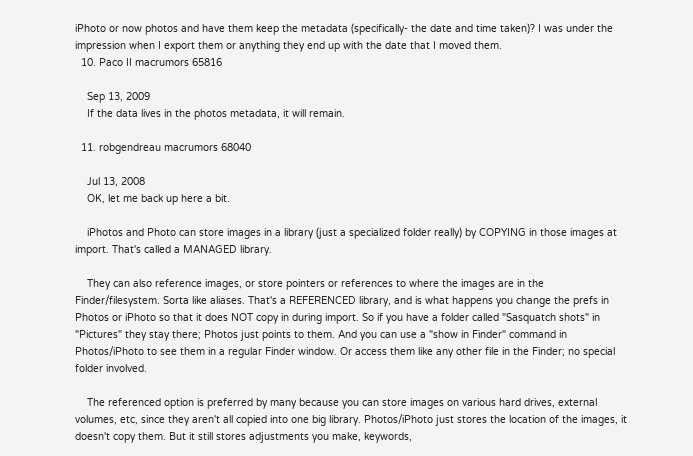iPhoto or now photos and have them keep the metadata (specifically- the date and time taken)? I was under the impression when I export them or anything they end up with the date that I moved them.
  10. Paco II macrumors 65816

    Sep 13, 2009
    If the data lives in the photos metadata, it will remain.

  11. robgendreau macrumors 68040

    Jul 13, 2008
    OK, let me back up here a bit.

    iPhotos and Photo can store images in a library (just a specialized folder really) by COPYING in those images at import. That's called a MANAGED library.

    They can also reference images, or store pointers or references to where the images are in the Finder/filesystem. Sorta like aliases. That's a REFERENCED library, and is what happens you change the prefs in Photos or iPhoto so that it does NOT copy in during import. So if you have a folder called "Sasquatch shots" in "Pictures" they stay there; Photos just points to them. And you can use a "show in Finder" command in Photos/iPhoto to see them in a regular Finder window. Or access them like any other file in the Finder; no special folder involved.

    The referenced option is preferred by many because you can store images on various hard drives, external volumes, etc, since they aren't all copied into one big library. Photos/iPhoto just stores the location of the images, it doesn't copy them. But it still stores adjustments you make, keywords,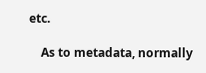etc.

    As to metadata, normally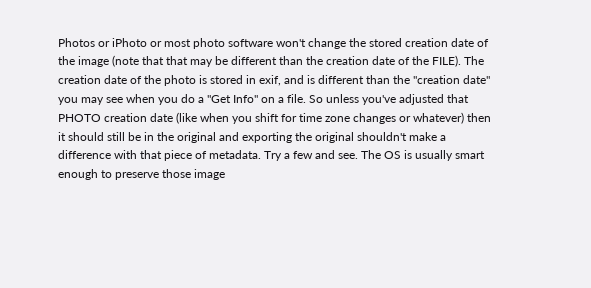Photos or iPhoto or most photo software won't change the stored creation date of the image (note that that may be different than the creation date of the FILE). The creation date of the photo is stored in exif, and is different than the "creation date" you may see when you do a "Get Info" on a file. So unless you've adjusted that PHOTO creation date (like when you shift for time zone changes or whatever) then it should still be in the original and exporting the original shouldn't make a difference with that piece of metadata. Try a few and see. The OS is usually smart enough to preserve those image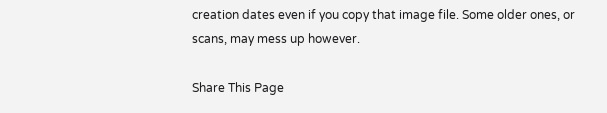creation dates even if you copy that image file. Some older ones, or scans, may mess up however.

Share This Page